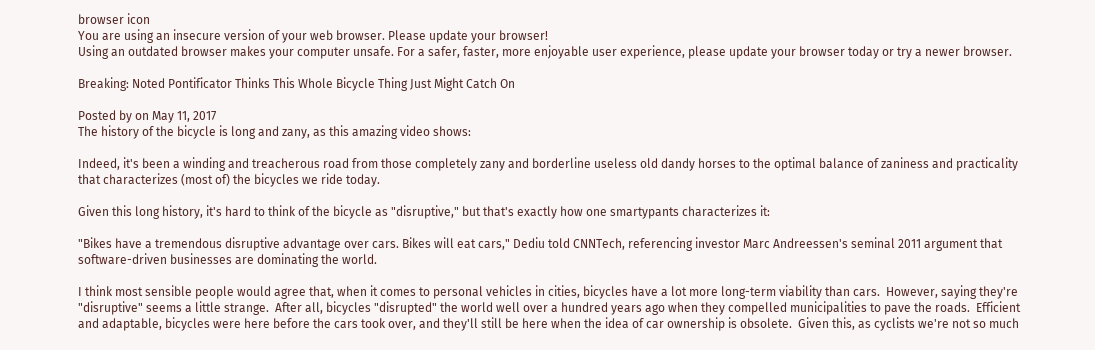browser icon
You are using an insecure version of your web browser. Please update your browser!
Using an outdated browser makes your computer unsafe. For a safer, faster, more enjoyable user experience, please update your browser today or try a newer browser.

Breaking: Noted Pontificator Thinks This Whole Bicycle Thing Just Might Catch On

Posted by on May 11, 2017
The history of the bicycle is long and zany, as this amazing video shows:

Indeed, it's been a winding and treacherous road from those completely zany and borderline useless old dandy horses to the optimal balance of zaniness and practicality that characterizes (most of) the bicycles we ride today.

Given this long history, it's hard to think of the bicycle as "disruptive," but that's exactly how one smartypants characterizes it:

"Bikes have a tremendous disruptive advantage over cars. Bikes will eat cars," Dediu told CNNTech, referencing investor Marc Andreessen's seminal 2011 argument that software-driven businesses are dominating the world.

I think most sensible people would agree that, when it comes to personal vehicles in cities, bicycles have a lot more long-term viability than cars.  However, saying they're "disruptive" seems a little strange.  After all, bicycles "disrupted" the world well over a hundred years ago when they compelled municipalities to pave the roads.  Efficient and adaptable, bicycles were here before the cars took over, and they'll still be here when the idea of car ownership is obsolete.  Given this, as cyclists we're not so much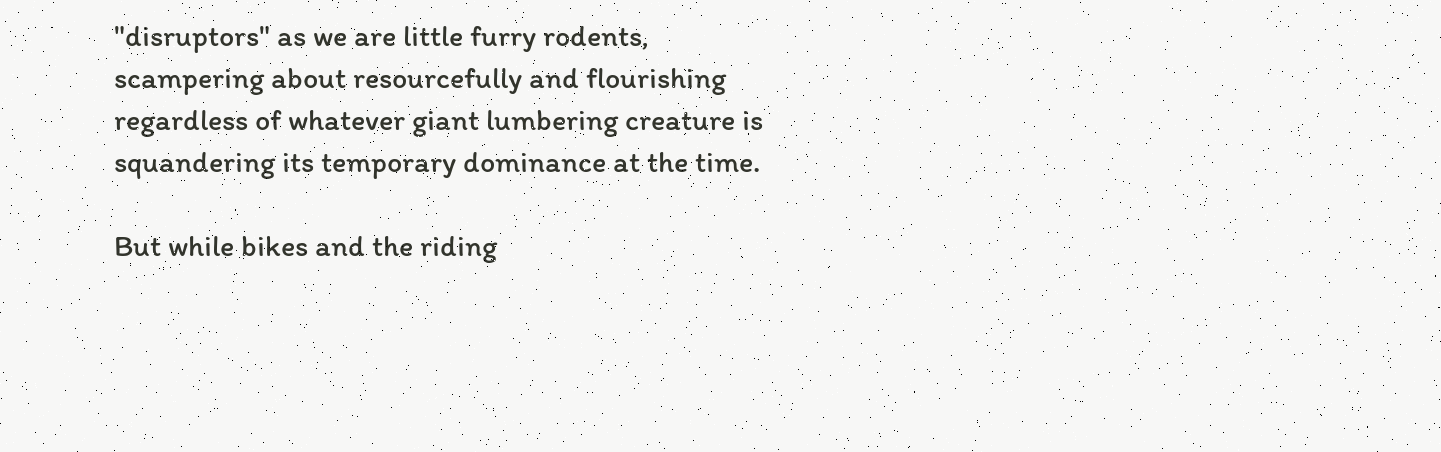"disruptors" as we are little furry rodents, scampering about resourcefully and flourishing regardless of whatever giant lumbering creature is squandering its temporary dominance at the time.

But while bikes and the riding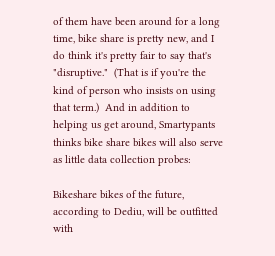of them have been around for a long time, bike share is pretty new, and I do think it's pretty fair to say that's "disruptive."  (That is if you're the kind of person who insists on using that term.)  And in addition to helping us get around, Smartypants thinks bike share bikes will also serve as little data collection probes:

Bikeshare bikes of the future, according to Dediu, will be outfitted with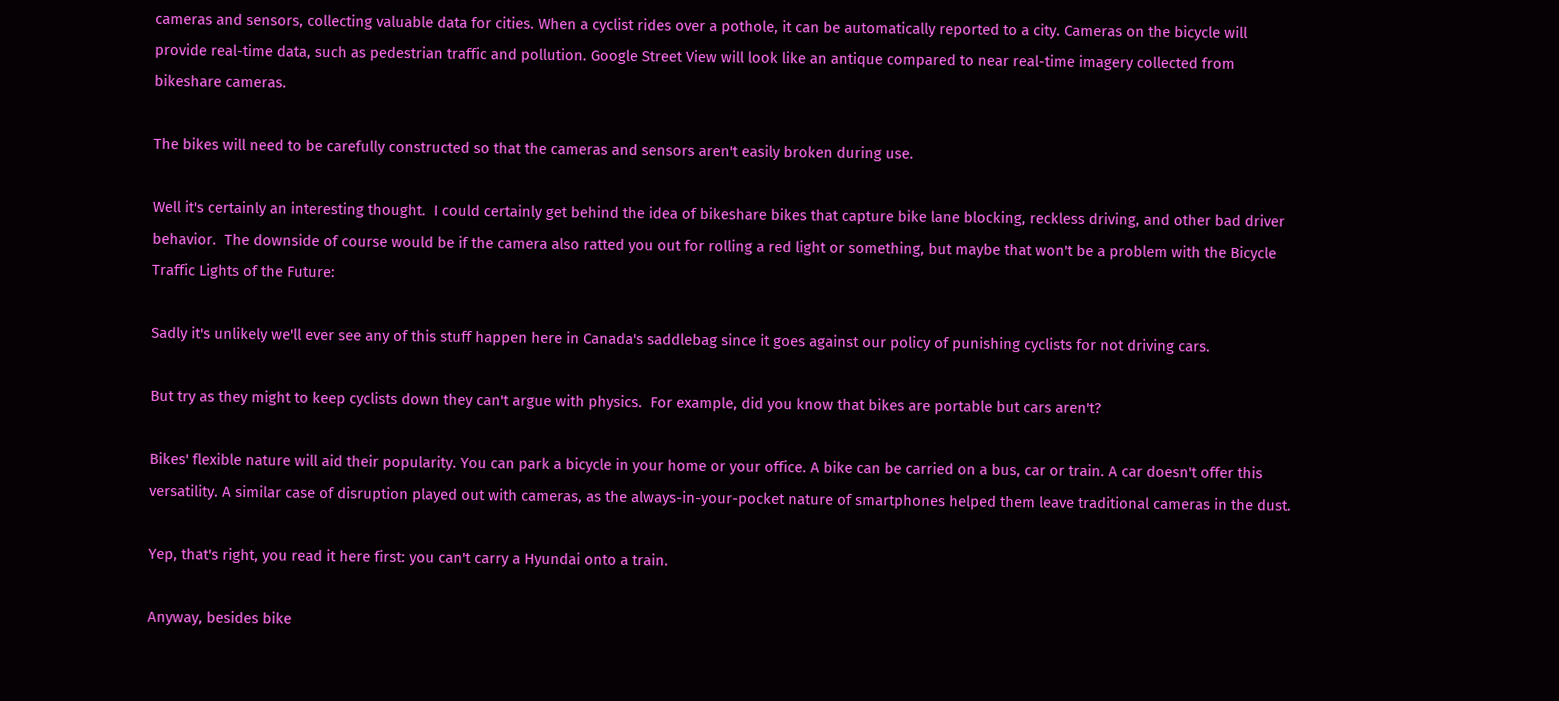cameras and sensors, collecting valuable data for cities. When a cyclist rides over a pothole, it can be automatically reported to a city. Cameras on the bicycle will provide real-time data, such as pedestrian traffic and pollution. Google Street View will look like an antique compared to near real-time imagery collected from bikeshare cameras.

The bikes will need to be carefully constructed so that the cameras and sensors aren't easily broken during use.

Well it's certainly an interesting thought.  I could certainly get behind the idea of bikeshare bikes that capture bike lane blocking, reckless driving, and other bad driver behavior.  The downside of course would be if the camera also ratted you out for rolling a red light or something, but maybe that won't be a problem with the Bicycle Traffic Lights of the Future:

Sadly it's unlikely we'll ever see any of this stuff happen here in Canada's saddlebag since it goes against our policy of punishing cyclists for not driving cars.

But try as they might to keep cyclists down they can't argue with physics.  For example, did you know that bikes are portable but cars aren't?

Bikes' flexible nature will aid their popularity. You can park a bicycle in your home or your office. A bike can be carried on a bus, car or train. A car doesn't offer this versatility. A similar case of disruption played out with cameras, as the always-in-your-pocket nature of smartphones helped them leave traditional cameras in the dust.

Yep, that's right, you read it here first: you can't carry a Hyundai onto a train.

Anyway, besides bike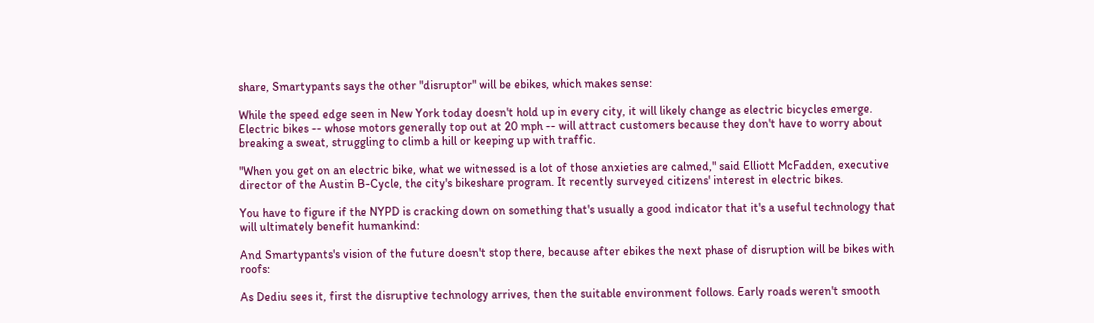share, Smartypants says the other "disruptor" will be ebikes, which makes sense:

While the speed edge seen in New York today doesn't hold up in every city, it will likely change as electric bicycles emerge. Electric bikes -- whose motors generally top out at 20 mph -- will attract customers because they don't have to worry about breaking a sweat, struggling to climb a hill or keeping up with traffic.

"When you get on an electric bike, what we witnessed is a lot of those anxieties are calmed," said Elliott McFadden, executive director of the Austin B-Cycle, the city's bikeshare program. It recently surveyed citizens' interest in electric bikes.

You have to figure if the NYPD is cracking down on something that's usually a good indicator that it's a useful technology that will ultimately benefit humankind:

And Smartypants's vision of the future doesn't stop there, because after ebikes the next phase of disruption will be bikes with roofs:

As Dediu sees it, first the disruptive technology arrives, then the suitable environment follows. Early roads weren't smooth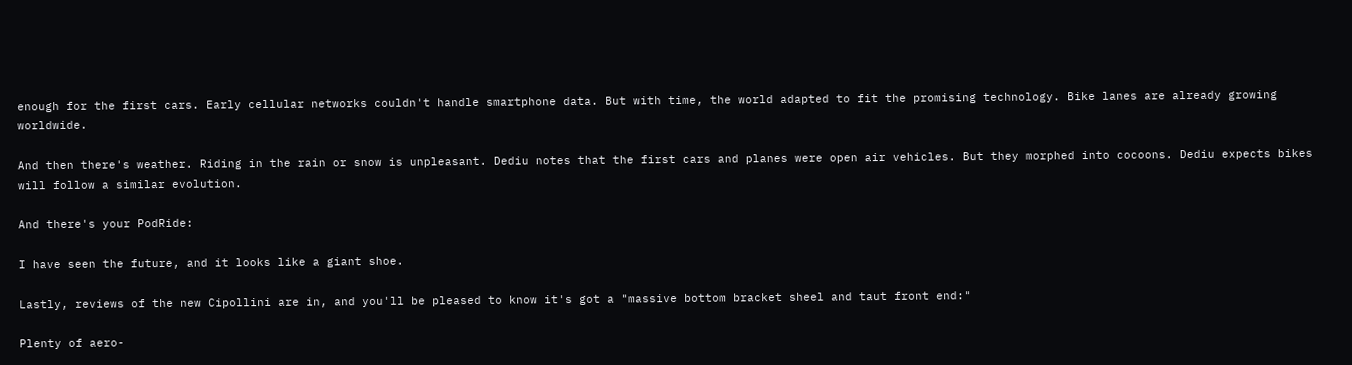enough for the first cars. Early cellular networks couldn't handle smartphone data. But with time, the world adapted to fit the promising technology. Bike lanes are already growing worldwide.

And then there's weather. Riding in the rain or snow is unpleasant. Dediu notes that the first cars and planes were open air vehicles. But they morphed into cocoons. Dediu expects bikes will follow a similar evolution.

And there's your PodRide:

I have seen the future, and it looks like a giant shoe.

Lastly, reviews of the new Cipollini are in, and you'll be pleased to know it's got a "massive bottom bracket sheel and taut front end:"

Plenty of aero-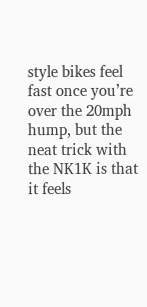style bikes feel fast once you’re over the 20mph hump, but the neat trick with the NK1K is that it feels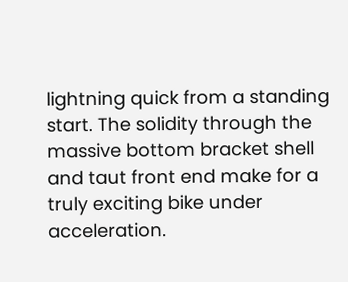lightning quick from a standing start. The solidity through the massive bottom bracket shell and taut front end make for a truly exciting bike under acceleration.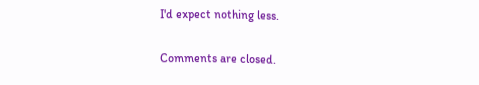I'd expect nothing less.

Comments are closed.